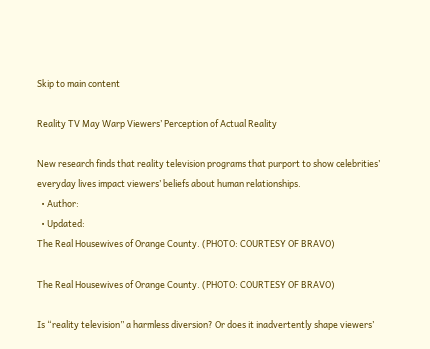Skip to main content

Reality TV May Warp Viewers’ Perception of Actual Reality

New research finds that reality television programs that purport to show celebrities’ everyday lives impact viewers’ beliefs about human relationships.
  • Author:
  • Updated:
The Real Housewives of Orange County. (PHOTO: COURTESY OF BRAVO)

The Real Housewives of Orange County. (PHOTO: COURTESY OF BRAVO)

Is “reality television” a harmless diversion? Or does it inadvertently shape viewers’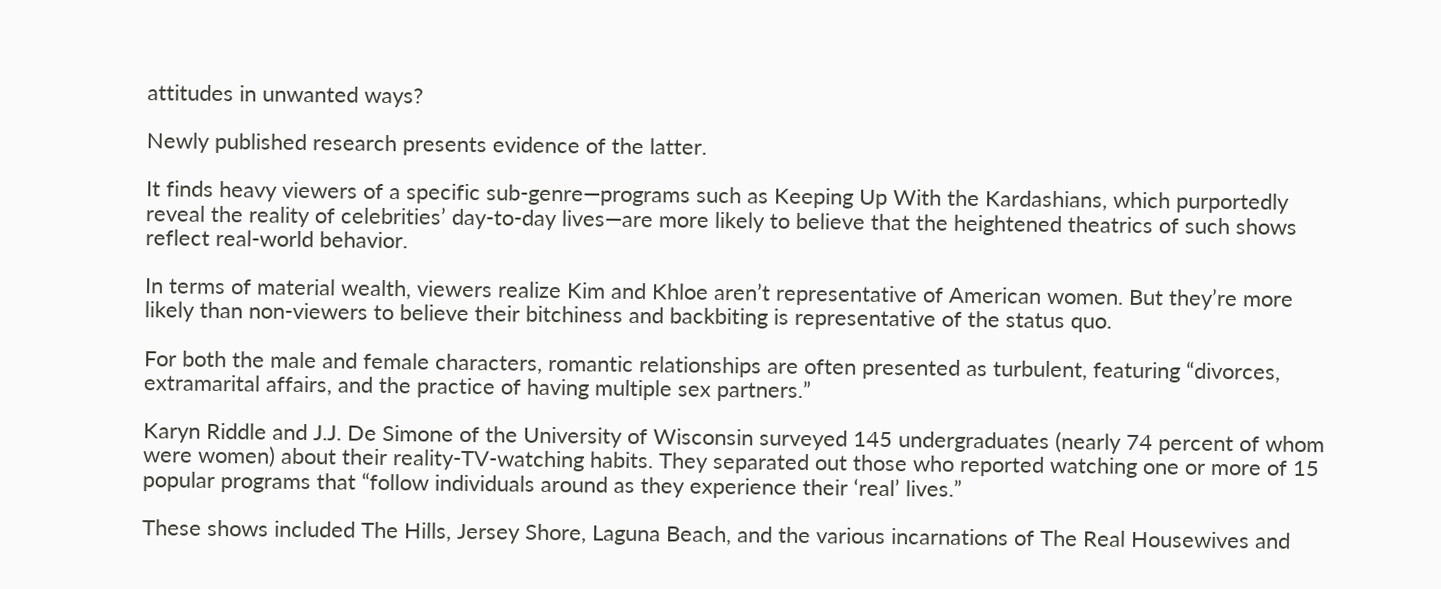attitudes in unwanted ways?

Newly published research presents evidence of the latter.

It finds heavy viewers of a specific sub-genre—programs such as Keeping Up With the Kardashians, which purportedly reveal the reality of celebrities’ day-to-day lives—are more likely to believe that the heightened theatrics of such shows reflect real-world behavior.

In terms of material wealth, viewers realize Kim and Khloe aren’t representative of American women. But they’re more likely than non-viewers to believe their bitchiness and backbiting is representative of the status quo.

For both the male and female characters, romantic relationships are often presented as turbulent, featuring “divorces, extramarital affairs, and the practice of having multiple sex partners.”

Karyn Riddle and J.J. De Simone of the University of Wisconsin surveyed 145 undergraduates (nearly 74 percent of whom were women) about their reality-TV-watching habits. They separated out those who reported watching one or more of 15 popular programs that “follow individuals around as they experience their ‘real’ lives.”

These shows included The Hills, Jersey Shore, Laguna Beach, and the various incarnations of The Real Housewives and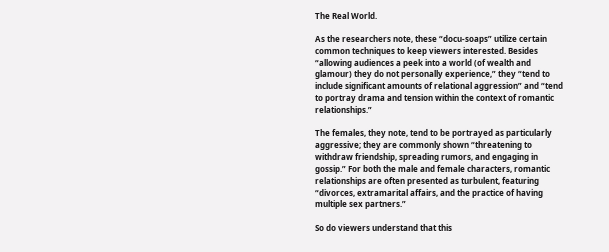The Real World.

As the researchers note, these “docu-soaps” utilize certain common techniques to keep viewers interested. Besides “allowing audiences a peek into a world (of wealth and glamour) they do not personally experience,” they “tend to include significant amounts of relational aggression” and “tend to portray drama and tension within the context of romantic relationships.”

The females, they note, tend to be portrayed as particularly aggressive; they are commonly shown “threatening to withdraw friendship, spreading rumors, and engaging in gossip.” For both the male and female characters, romantic relationships are often presented as turbulent, featuring “divorces, extramarital affairs, and the practice of having multiple sex partners.”

So do viewers understand that this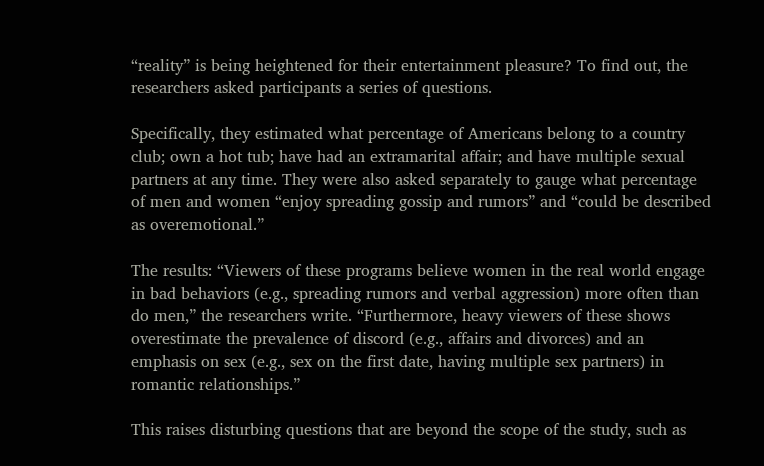“reality” is being heightened for their entertainment pleasure? To find out, the researchers asked participants a series of questions.

Specifically, they estimated what percentage of Americans belong to a country club; own a hot tub; have had an extramarital affair; and have multiple sexual partners at any time. They were also asked separately to gauge what percentage of men and women “enjoy spreading gossip and rumors” and “could be described as overemotional.”

The results: “Viewers of these programs believe women in the real world engage in bad behaviors (e.g., spreading rumors and verbal aggression) more often than do men,” the researchers write. “Furthermore, heavy viewers of these shows overestimate the prevalence of discord (e.g., affairs and divorces) and an emphasis on sex (e.g., sex on the first date, having multiple sex partners) in romantic relationships.”

This raises disturbing questions that are beyond the scope of the study, such as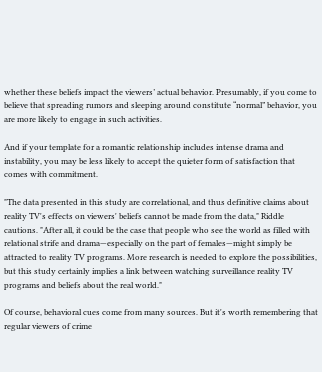whether these beliefs impact the viewers’ actual behavior. Presumably, if you come to believe that spreading rumors and sleeping around constitute “normal” behavior, you are more likely to engage in such activities.

And if your template for a romantic relationship includes intense drama and instability, you may be less likely to accept the quieter form of satisfaction that comes with commitment.

"The data presented in this study are correlational, and thus definitive claims about reality TV's effects on viewers' beliefs cannot be made from the data," Riddle cautions. "After all, it could be the case that people who see the world as filled with relational strife and drama—especially on the part of females—might simply be attracted to reality TV programs. More research is needed to explore the possibilities, but this study certainly implies a link between watching surveillance reality TV programs and beliefs about the real world."

Of course, behavioral cues come from many sources. But it's worth remembering that regular viewers of crime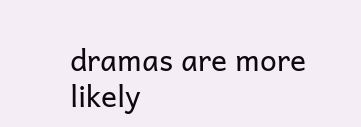dramas are more likely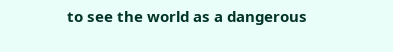to see the world as a dangerous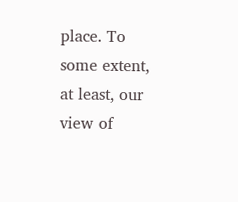place. To some extent, at least, our view of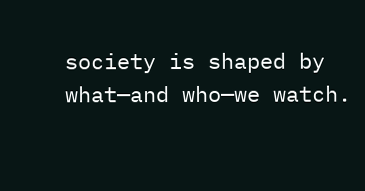society is shaped by what—and who—we watch.